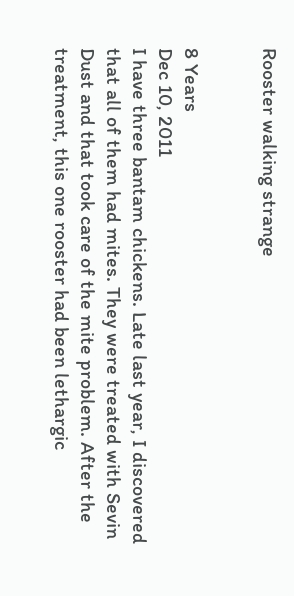Rooster walking strange


8 Years
Dec 10, 2011
I have three bantam chickens. Late last year, I discovered that all of them had mites. They were treated with Sevin Dust and that took care of the mite problem. After the treatment, this one rooster had been lethargic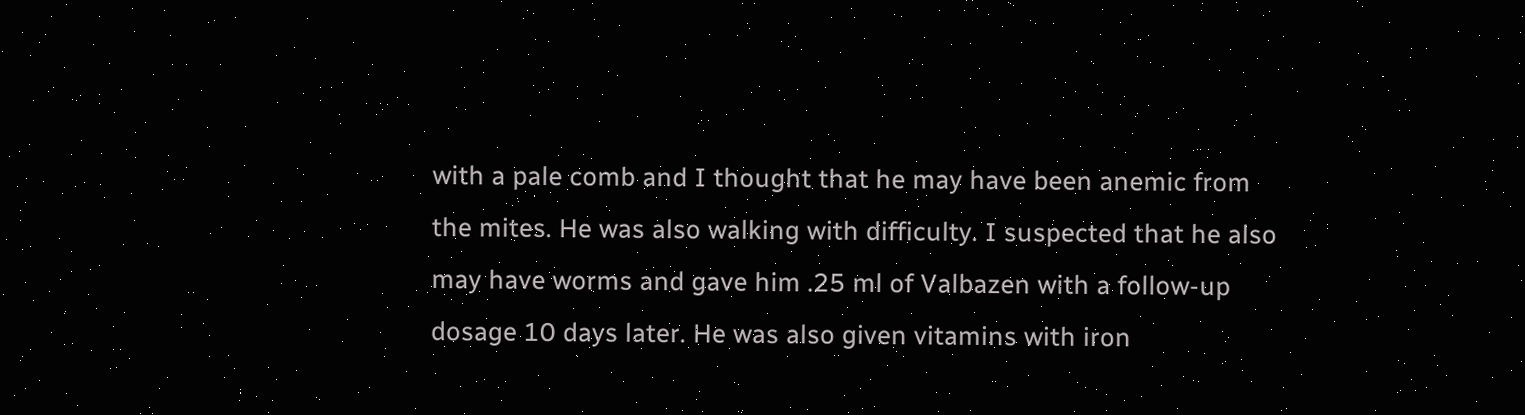with a pale comb and I thought that he may have been anemic from the mites. He was also walking with difficulty. I suspected that he also may have worms and gave him .25 ml of Valbazen with a follow-up dosage 10 days later. He was also given vitamins with iron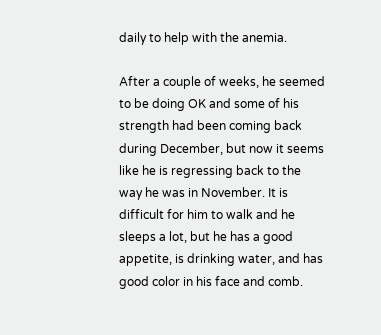daily to help with the anemia.

After a couple of weeks, he seemed to be doing OK and some of his strength had been coming back during December, but now it seems like he is regressing back to the way he was in November. It is difficult for him to walk and he sleeps a lot, but he has a good appetite, is drinking water, and has good color in his face and comb.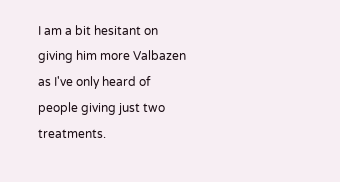I am a bit hesitant on giving him more Valbazen as I've only heard of people giving just two treatments.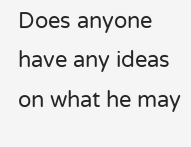Does anyone have any ideas on what he may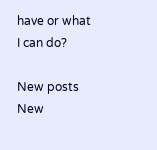have or what I can do?

New posts New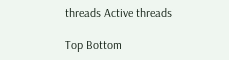threads Active threads

Top Bottom